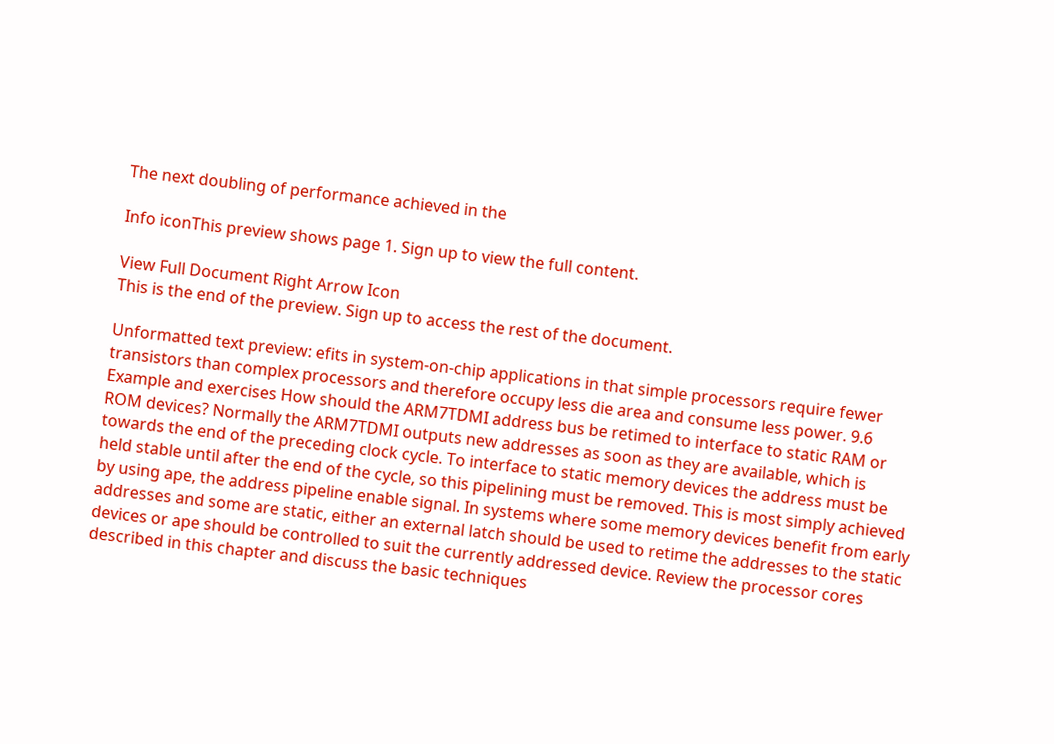The next doubling of performance achieved in the

Info iconThis preview shows page 1. Sign up to view the full content.

View Full Document Right Arrow Icon
This is the end of the preview. Sign up to access the rest of the document.

Unformatted text preview: efits in system-on-chip applications in that simple processors require fewer transistors than complex processors and therefore occupy less die area and consume less power. 9.6 Example and exercises How should the ARM7TDMI address bus be retimed to interface to static RAM or ROM devices? Normally the ARM7TDMI outputs new addresses as soon as they are available, which is towards the end of the preceding clock cycle. To interface to static memory devices the address must be held stable until after the end of the cycle, so this pipelining must be removed. This is most simply achieved by using ape, the address pipeline enable signal. In systems where some memory devices benefit from early addresses and some are static, either an external latch should be used to retime the addresses to the static devices or ape should be controlled to suit the currently addressed device. Review the processor cores described in this chapter and discuss the basic techniques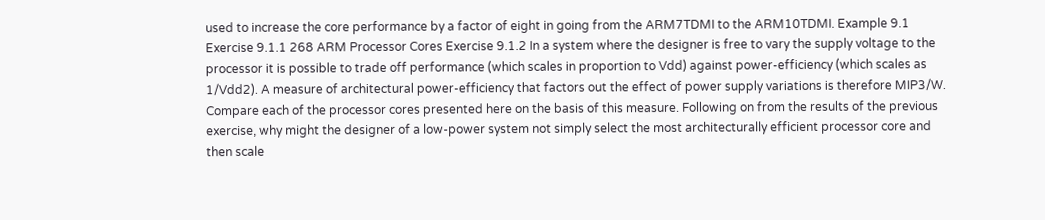used to increase the core performance by a factor of eight in going from the ARM7TDMI to the ARM10TDMI. Example 9.1 Exercise 9.1.1 268 ARM Processor Cores Exercise 9.1.2 In a system where the designer is free to vary the supply voltage to the processor it is possible to trade off performance (which scales in proportion to Vdd) against power-efficiency (which scales as 1/Vdd2). A measure of architectural power-efficiency that factors out the effect of power supply variations is therefore MIP3/W. Compare each of the processor cores presented here on the basis of this measure. Following on from the results of the previous exercise, why might the designer of a low-power system not simply select the most architecturally efficient processor core and then scale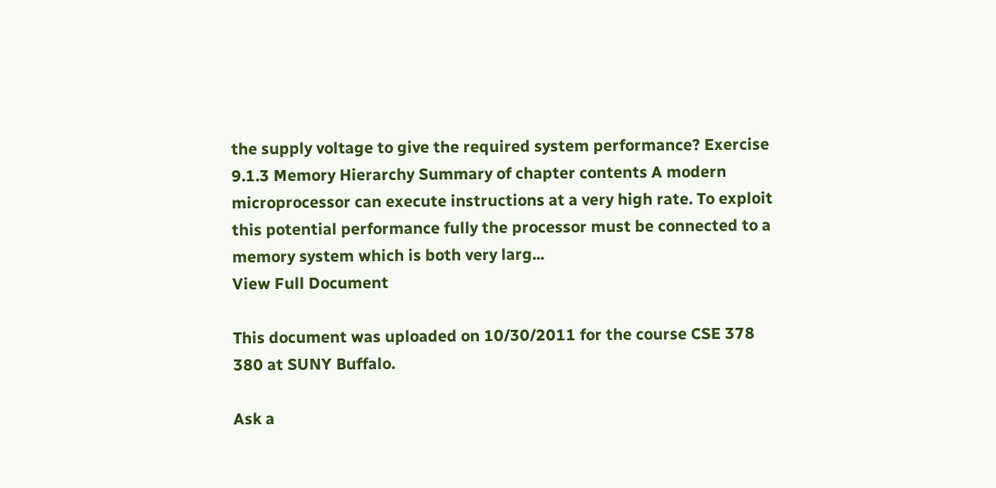the supply voltage to give the required system performance? Exercise 9.1.3 Memory Hierarchy Summary of chapter contents A modern microprocessor can execute instructions at a very high rate. To exploit this potential performance fully the processor must be connected to a memory system which is both very larg...
View Full Document

This document was uploaded on 10/30/2011 for the course CSE 378 380 at SUNY Buffalo.

Ask a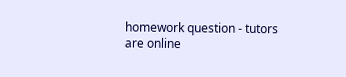homework question - tutors are online